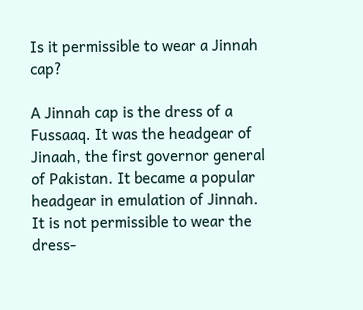Is it permissible to wear a Jinnah cap?

A Jinnah cap is the dress of a Fussaaq. It was the headgear of Jinaah, the first governor general of Pakistan. It became a popular headgear in emulation of Jinnah. It is not permissible to wear the dress-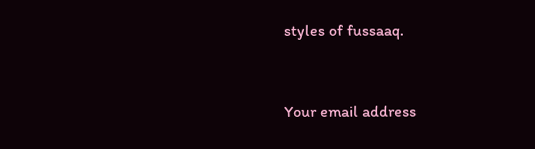styles of fussaaq.


Your email address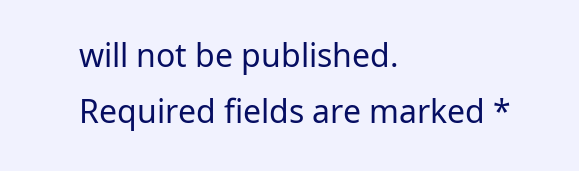will not be published. Required fields are marked *